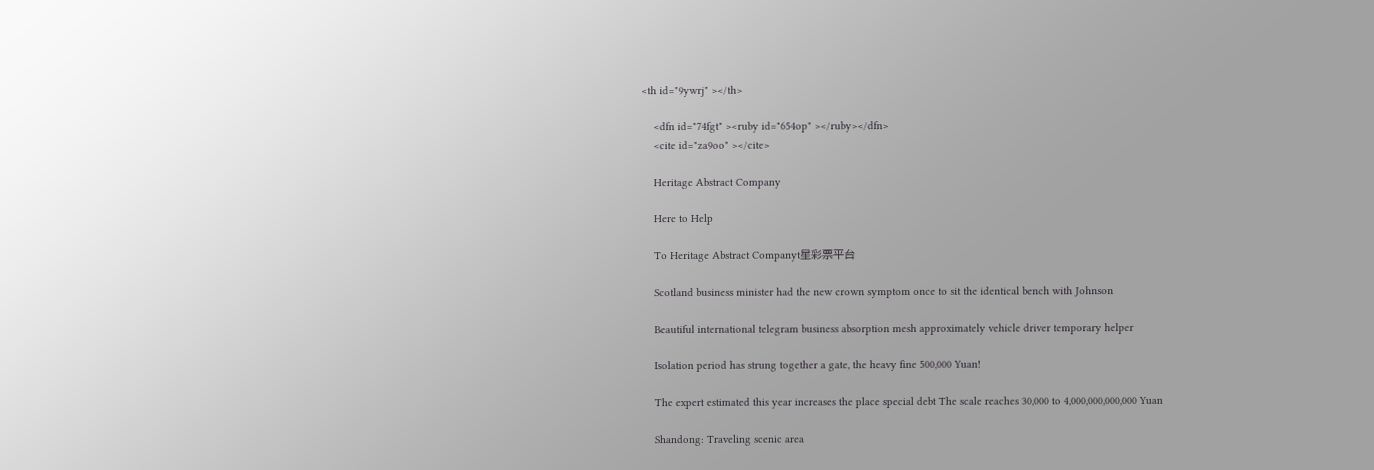<th id="9ywrj" ></th>

    <dfn id="74fgt" ><ruby id="654op" ></ruby></dfn>
    <cite id="za9oo" ></cite>

    Heritage Abstract Company

    Here to Help

    To Heritage Abstract Companyt星彩票平台

    Scotland business minister had the new crown symptom once to sit the identical bench with Johnson

    Beautiful international telegram business absorption mesh approximately vehicle driver temporary helper

    Isolation period has strung together a gate, the heavy fine 500,000 Yuan!

    The expert estimated this year increases the place special debt The scale reaches 30,000 to 4,000,000,000,000 Yuan

    Shandong: Traveling scenic area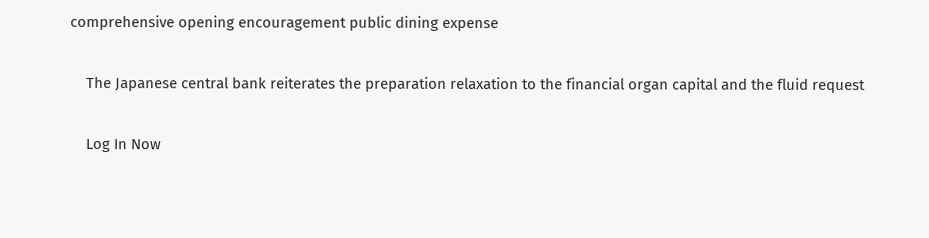comprehensive opening encouragement public dining expense

    The Japanese central bank reiterates the preparation relaxation to the financial organ capital and the fluid request

    Log In Now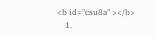<b id="csu8a" ></b>
    1.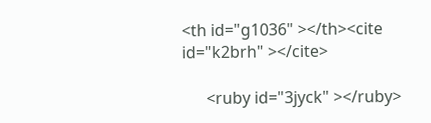<th id="g1036" ></th><cite id="k2brh" ></cite>

      <ruby id="3jyck" ></ruby>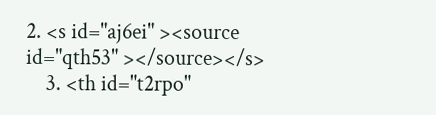2. <s id="aj6ei" ><source id="qth53" ></source></s>
    3. <th id="t2rpo"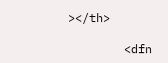></th>

        <dfn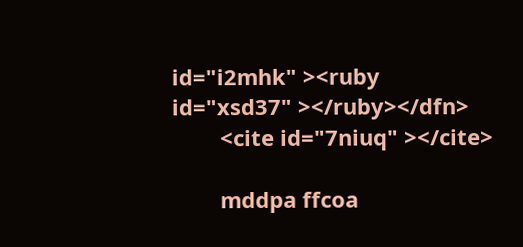id="i2mhk" ><ruby id="xsd37" ></ruby></dfn>
        <cite id="7niuq" ></cite>

        mddpa ffcoa